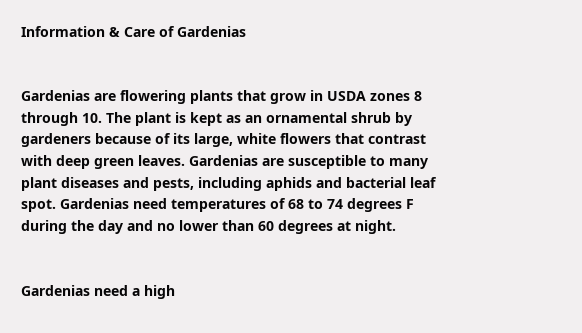Information & Care of Gardenias


Gardenias are flowering plants that grow in USDA zones 8 through 10. The plant is kept as an ornamental shrub by gardeners because of its large, white flowers that contrast with deep green leaves. Gardenias are susceptible to many plant diseases and pests, including aphids and bacterial leaf spot. Gardenias need temperatures of 68 to 74 degrees F during the day and no lower than 60 degrees at night.


Gardenias need a high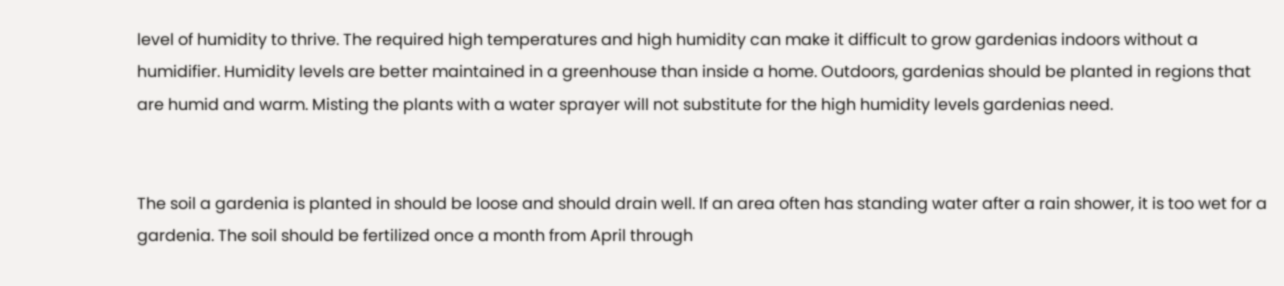level of humidity to thrive. The required high temperatures and high humidity can make it difficult to grow gardenias indoors without a humidifier. Humidity levels are better maintained in a greenhouse than inside a home. Outdoors, gardenias should be planted in regions that are humid and warm. Misting the plants with a water sprayer will not substitute for the high humidity levels gardenias need.


The soil a gardenia is planted in should be loose and should drain well. If an area often has standing water after a rain shower, it is too wet for a gardenia. The soil should be fertilized once a month from April through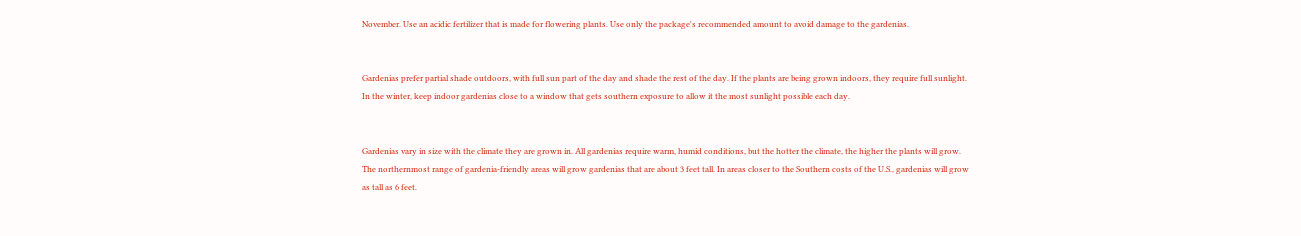November. Use an acidic fertilizer that is made for flowering plants. Use only the package's recommended amount to avoid damage to the gardenias.


Gardenias prefer partial shade outdoors, with full sun part of the day and shade the rest of the day. If the plants are being grown indoors, they require full sunlight. In the winter, keep indoor gardenias close to a window that gets southern exposure to allow it the most sunlight possible each day.


Gardenias vary in size with the climate they are grown in. All gardenias require warm, humid conditions, but the hotter the climate, the higher the plants will grow. The northernmost range of gardenia-friendly areas will grow gardenias that are about 3 feet tall. In areas closer to the Southern costs of the U.S., gardenias will grow as tall as 6 feet.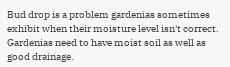Bud drop is a problem gardenias sometimes exhibit when their moisture level isn't correct. Gardenias need to have moist soil as well as good drainage.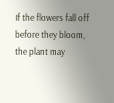If the flowers fall off before they bloom, the plant may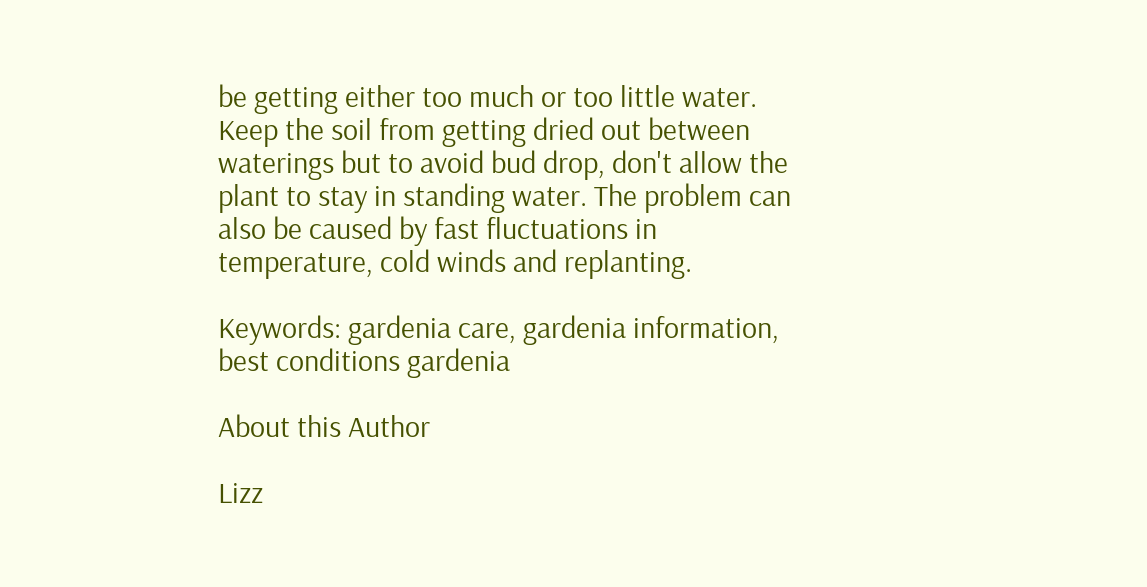be getting either too much or too little water. Keep the soil from getting dried out between waterings but to avoid bud drop, don't allow the plant to stay in standing water. The problem can also be caused by fast fluctuations in temperature, cold winds and replanting.

Keywords: gardenia care, gardenia information, best conditions gardenia

About this Author

Lizz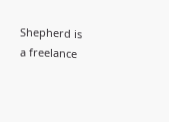Shepherd is a freelance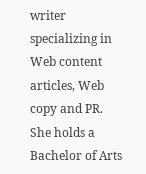writer specializing in Web content articles, Web copy and PR. She holds a Bachelor of Arts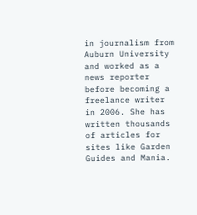in journalism from Auburn University and worked as a news reporter before becoming a freelance writer in 2006. She has written thousands of articles for sites like Garden Guides and Mania.